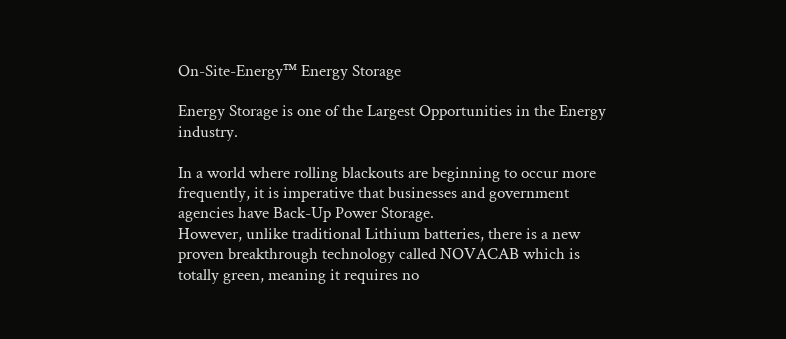On-Site-Energy™ Energy Storage

Energy Storage is one of the Largest Opportunities in the Energy industry.

In a world where rolling blackouts are beginning to occur more frequently, it is imperative that businesses and government agencies have Back-Up Power Storage.
However, unlike traditional Lithium batteries, there is a new proven breakthrough technology called NOVACAB which is totally green, meaning it requires no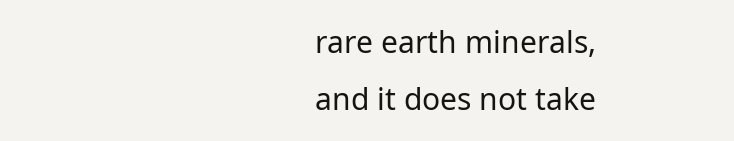rare earth minerals, and it does not take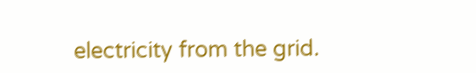electricity from the grid.